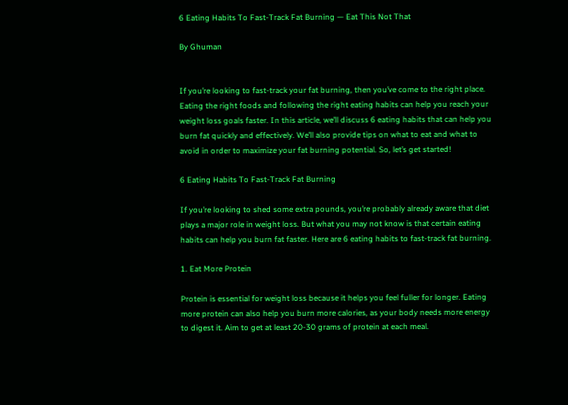6 Eating Habits To Fast-Track Fat Burning — Eat This Not That

By Ghuman


If you’re looking to fast-track your fat burning, then you’ve come to the right place. Eating the right foods and following the right eating habits can help you reach your weight loss goals faster. In this article, we’ll discuss 6 eating habits that can help you burn fat quickly and effectively. We’ll also provide tips on what to eat and what to avoid in order to maximize your fat burning potential. So, let’s get started!

6 Eating Habits To Fast-Track Fat Burning

If you’re looking to shed some extra pounds, you’re probably already aware that diet plays a major role in weight loss. But what you may not know is that certain eating habits can help you burn fat faster. Here are 6 eating habits to fast-track fat burning.

1. Eat More Protein

Protein is essential for weight loss because it helps you feel fuller for longer. Eating more protein can also help you burn more calories, as your body needs more energy to digest it. Aim to get at least 20-30 grams of protein at each meal.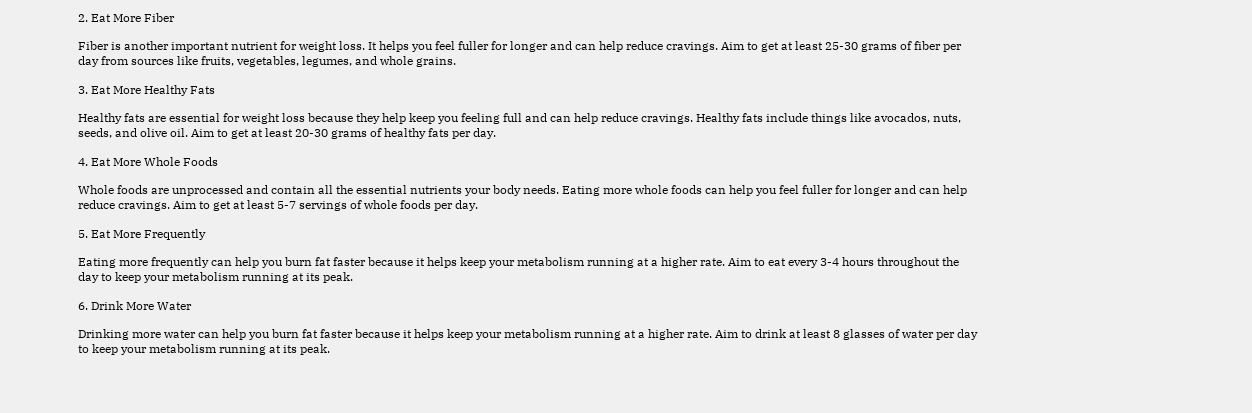2. Eat More Fiber

Fiber is another important nutrient for weight loss. It helps you feel fuller for longer and can help reduce cravings. Aim to get at least 25-30 grams of fiber per day from sources like fruits, vegetables, legumes, and whole grains.

3. Eat More Healthy Fats

Healthy fats are essential for weight loss because they help keep you feeling full and can help reduce cravings. Healthy fats include things like avocados, nuts, seeds, and olive oil. Aim to get at least 20-30 grams of healthy fats per day.

4. Eat More Whole Foods

Whole foods are unprocessed and contain all the essential nutrients your body needs. Eating more whole foods can help you feel fuller for longer and can help reduce cravings. Aim to get at least 5-7 servings of whole foods per day.

5. Eat More Frequently

Eating more frequently can help you burn fat faster because it helps keep your metabolism running at a higher rate. Aim to eat every 3-4 hours throughout the day to keep your metabolism running at its peak.

6. Drink More Water

Drinking more water can help you burn fat faster because it helps keep your metabolism running at a higher rate. Aim to drink at least 8 glasses of water per day to keep your metabolism running at its peak.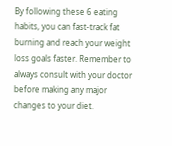By following these 6 eating habits, you can fast-track fat burning and reach your weight loss goals faster. Remember to always consult with your doctor before making any major changes to your diet.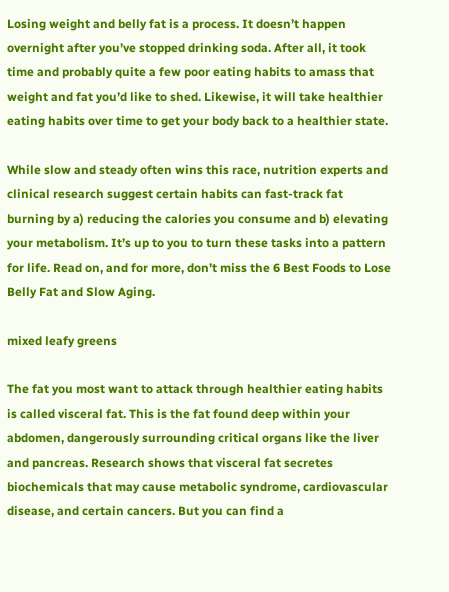Losing weight and belly fat is a process. It doesn’t happen overnight after you’ve stopped drinking soda. After all, it took time and probably quite a few poor eating habits to amass that weight and fat you’d like to shed. Likewise, it will take healthier eating habits over time to get your body back to a healthier state.

While slow and steady often wins this race, nutrition experts and clinical research suggest certain habits can fast-track fat burning by a) reducing the calories you consume and b) elevating your metabolism. It’s up to you to turn these tasks into a pattern for life. Read on, and for more, don’t miss the 6 Best Foods to Lose Belly Fat and Slow Aging.

mixed leafy greens

The fat you most want to attack through healthier eating habits is called visceral fat. This is the fat found deep within your abdomen, dangerously surrounding critical organs like the liver and pancreas. Research shows that visceral fat secretes biochemicals that may cause metabolic syndrome, cardiovascular disease, and certain cancers. But you can find a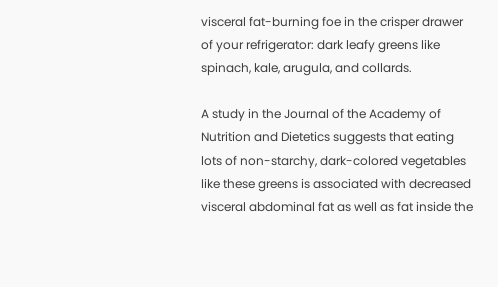visceral fat-burning foe in the crisper drawer of your refrigerator: dark leafy greens like spinach, kale, arugula, and collards.

A study in the Journal of the Academy of Nutrition and Dietetics suggests that eating lots of non-starchy, dark-colored vegetables like these greens is associated with decreased visceral abdominal fat as well as fat inside the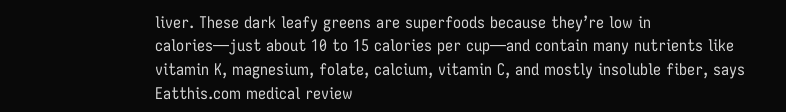liver. These dark leafy greens are superfoods because they’re low in calories—just about 10 to 15 calories per cup—and contain many nutrients like vitamin K, magnesium, folate, calcium, vitamin C, and mostly insoluble fiber, says Eatthis.com medical review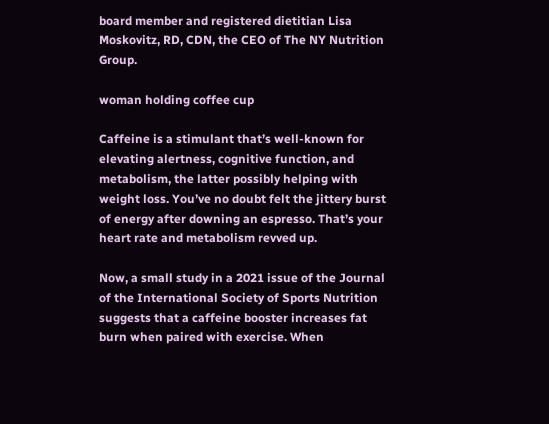board member and registered dietitian Lisa Moskovitz, RD, CDN, the CEO of The NY Nutrition Group.

woman holding coffee cup

Caffeine is a stimulant that’s well-known for elevating alertness, cognitive function, and metabolism, the latter possibly helping with weight loss. You’ve no doubt felt the jittery burst of energy after downing an espresso. That’s your heart rate and metabolism revved up.

Now, a small study in a 2021 issue of the Journal of the International Society of Sports Nutrition suggests that a caffeine booster increases fat burn when paired with exercise. When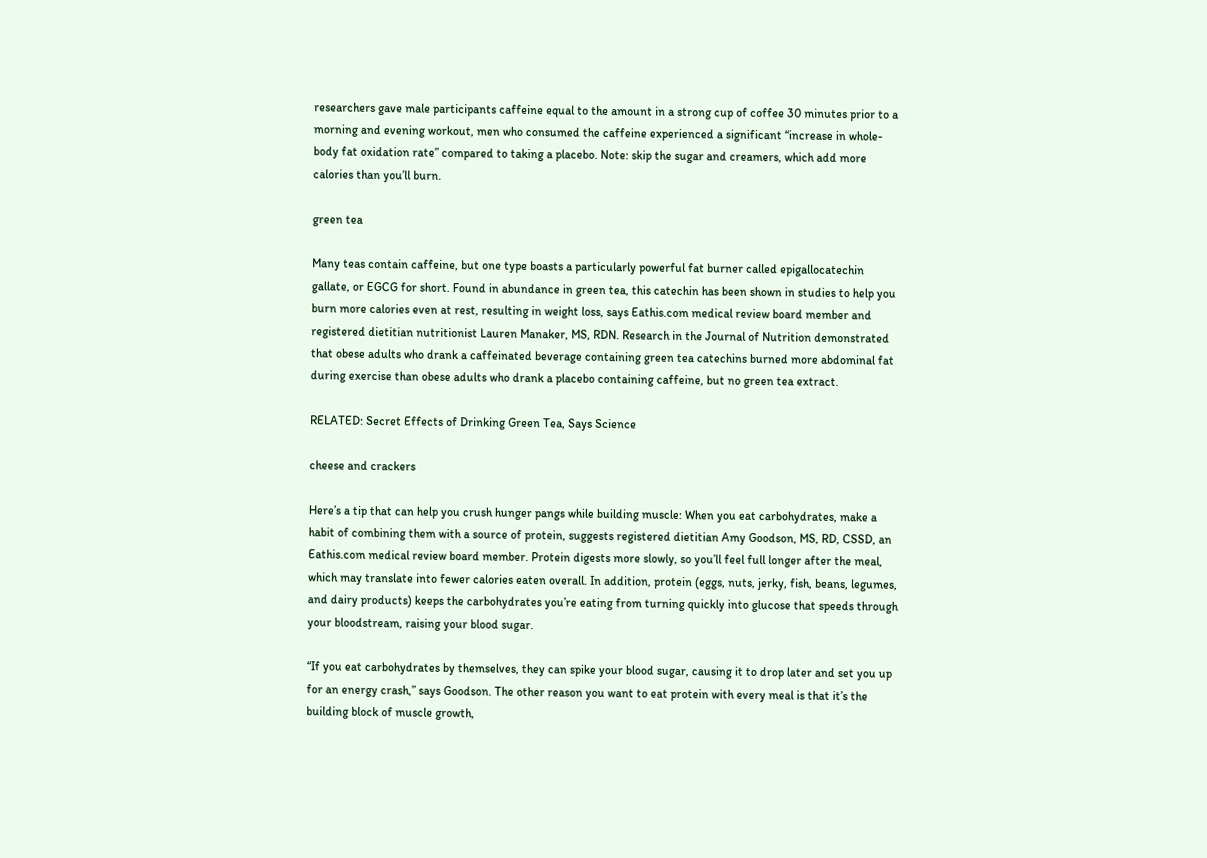researchers gave male participants caffeine equal to the amount in a strong cup of coffee 30 minutes prior to a morning and evening workout, men who consumed the caffeine experienced a significant “increase in whole-body fat oxidation rate” compared to taking a placebo. Note: skip the sugar and creamers, which add more calories than you’ll burn.

green tea

Many teas contain caffeine, but one type boasts a particularly powerful fat burner called epigallocatechin gallate, or EGCG for short. Found in abundance in green tea, this catechin has been shown in studies to help you burn more calories even at rest, resulting in weight loss, says Eathis.com medical review board member and registered dietitian nutritionist Lauren Manaker, MS, RDN. Research in the Journal of Nutrition demonstrated that obese adults who drank a caffeinated beverage containing green tea catechins burned more abdominal fat during exercise than obese adults who drank a placebo containing caffeine, but no green tea extract.

RELATED: Secret Effects of Drinking Green Tea, Says Science

cheese and crackers

Here’s a tip that can help you crush hunger pangs while building muscle: When you eat carbohydrates, make a habit of combining them with a source of protein, suggests registered dietitian Amy Goodson, MS, RD, CSSD, an Eathis.com medical review board member. Protein digests more slowly, so you’ll feel full longer after the meal, which may translate into fewer calories eaten overall. In addition, protein (eggs, nuts, jerky, fish, beans, legumes, and dairy products) keeps the carbohydrates you’re eating from turning quickly into glucose that speeds through your bloodstream, raising your blood sugar.

“If you eat carbohydrates by themselves, they can spike your blood sugar, causing it to drop later and set you up for an energy crash,” says Goodson. The other reason you want to eat protein with every meal is that it’s the building block of muscle growth,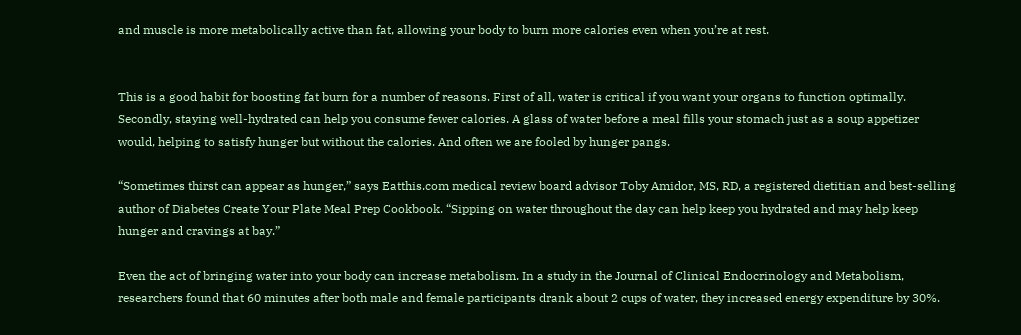and muscle is more metabolically active than fat, allowing your body to burn more calories even when you’re at rest.


This is a good habit for boosting fat burn for a number of reasons. First of all, water is critical if you want your organs to function optimally. Secondly, staying well-hydrated can help you consume fewer calories. A glass of water before a meal fills your stomach just as a soup appetizer would, helping to satisfy hunger but without the calories. And often we are fooled by hunger pangs.

“Sometimes thirst can appear as hunger,” says Eatthis.com medical review board advisor Toby Amidor, MS, RD, a registered dietitian and best-selling author of Diabetes Create Your Plate Meal Prep Cookbook. “Sipping on water throughout the day can help keep you hydrated and may help keep hunger and cravings at bay.”

Even the act of bringing water into your body can increase metabolism. In a study in the Journal of Clinical Endocrinology and Metabolism, researchers found that 60 minutes after both male and female participants drank about 2 cups of water, they increased energy expenditure by 30%.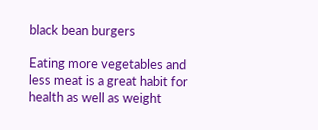black bean burgers

Eating more vegetables and less meat is a great habit for health as well as weight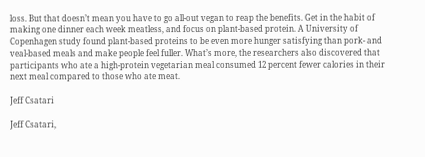loss. But that doesn’t mean you have to go all-out vegan to reap the benefits. Get in the habit of making one dinner each week meatless, and focus on plant-based protein. A University of Copenhagen study found plant-based proteins to be even more hunger satisfying than pork- and veal-based meals and make people feel fuller. What’s more, the researchers also discovered that participants who ate a high-protein vegetarian meal consumed 12 percent fewer calories in their next meal compared to those who ate meat.

Jeff Csatari

Jeff Csatari,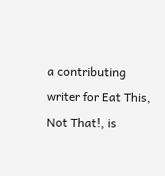a contributing writer for Eat This, Not That!, is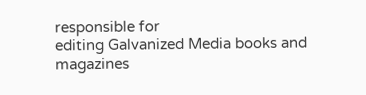responsible for
editing Galvanized Media books and magazines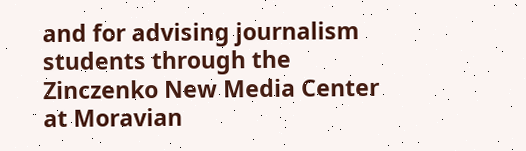and for advising journalism
students through the Zinczenko New Media Center at Moravian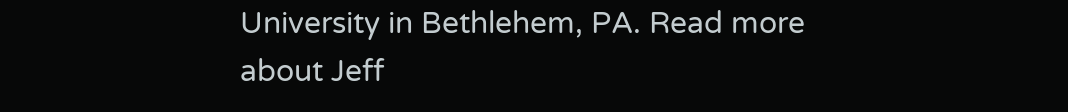University in Bethlehem, PA. Read more about Jeff